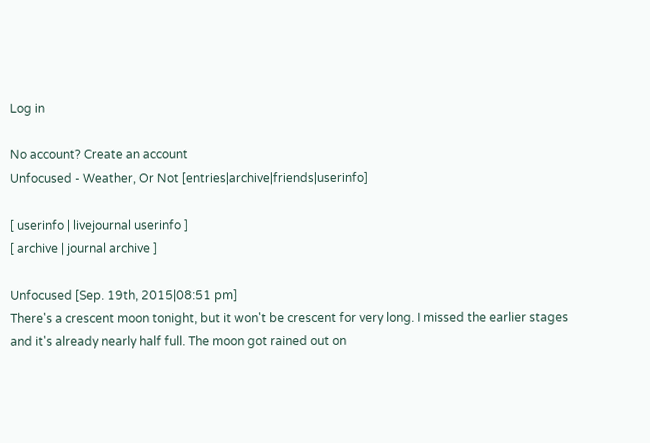Log in

No account? Create an account
Unfocused - Weather, Or Not [entries|archive|friends|userinfo]

[ userinfo | livejournal userinfo ]
[ archive | journal archive ]

Unfocused [Sep. 19th, 2015|08:51 pm]
There's a crescent moon tonight, but it won't be crescent for very long. I missed the earlier stages and it's already nearly half full. The moon got rained out on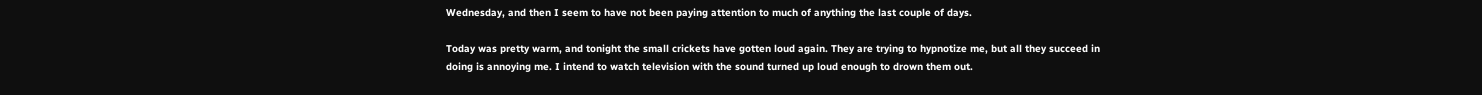Wednesday, and then I seem to have not been paying attention to much of anything the last couple of days.

Today was pretty warm, and tonight the small crickets have gotten loud again. They are trying to hypnotize me, but all they succeed in doing is annoying me. I intend to watch television with the sound turned up loud enough to drown them out.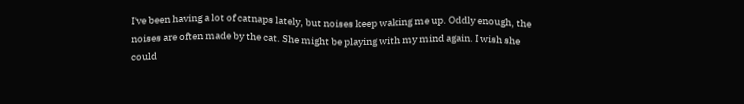I've been having a lot of catnaps lately, but noises keep waking me up. Oddly enough, the noises are often made by the cat. She might be playing with my mind again. I wish she could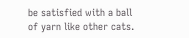be satisfied with a ball of yarn like other cats.